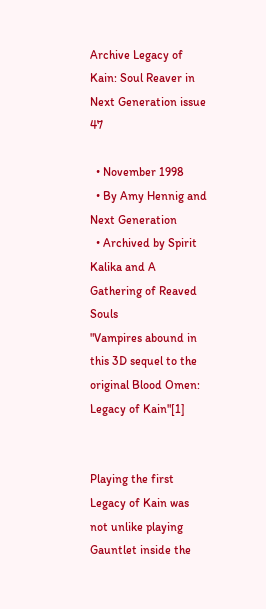Archive Legacy of Kain: Soul Reaver in Next Generation issue 47

  • November 1998
  • By Amy Hennig and Next Generation
  • Archived by Spirit Kalika and A Gathering of Reaved Souls
"Vampires abound in this 3D sequel to the original Blood Omen: Legacy of Kain"[1]


Playing the first Legacy of Kain was not unlike playing Gauntlet inside the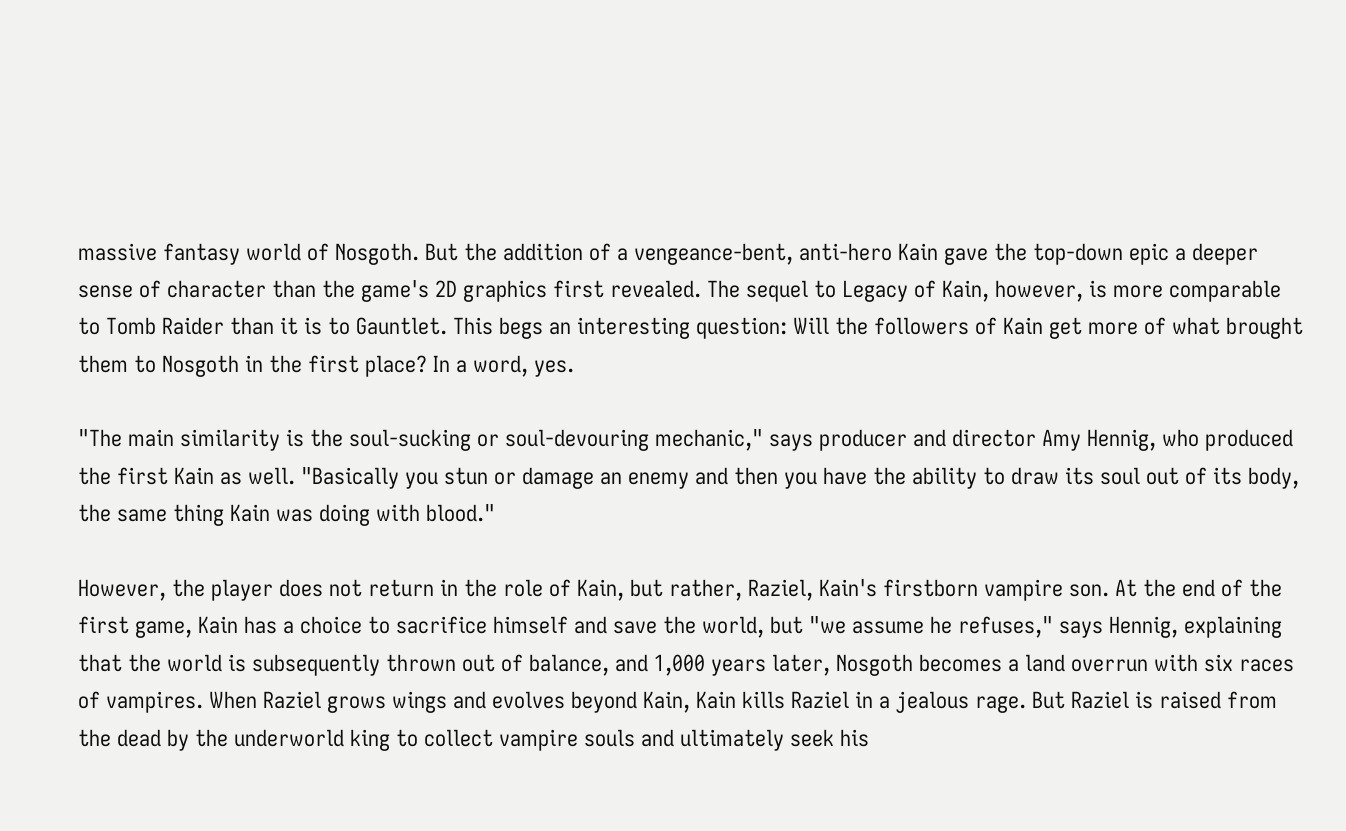massive fantasy world of Nosgoth. But the addition of a vengeance-bent, anti-hero Kain gave the top-down epic a deeper sense of character than the game's 2D graphics first revealed. The sequel to Legacy of Kain, however, is more comparable to Tomb Raider than it is to Gauntlet. This begs an interesting question: Will the followers of Kain get more of what brought them to Nosgoth in the first place? In a word, yes.

"The main similarity is the soul-sucking or soul-devouring mechanic," says producer and director Amy Hennig, who produced the first Kain as well. "Basically you stun or damage an enemy and then you have the ability to draw its soul out of its body, the same thing Kain was doing with blood."

However, the player does not return in the role of Kain, but rather, Raziel, Kain's firstborn vampire son. At the end of the first game, Kain has a choice to sacrifice himself and save the world, but "we assume he refuses," says Hennig, explaining that the world is subsequently thrown out of balance, and 1,000 years later, Nosgoth becomes a land overrun with six races of vampires. When Raziel grows wings and evolves beyond Kain, Kain kills Raziel in a jealous rage. But Raziel is raised from the dead by the underworld king to collect vampire souls and ultimately seek his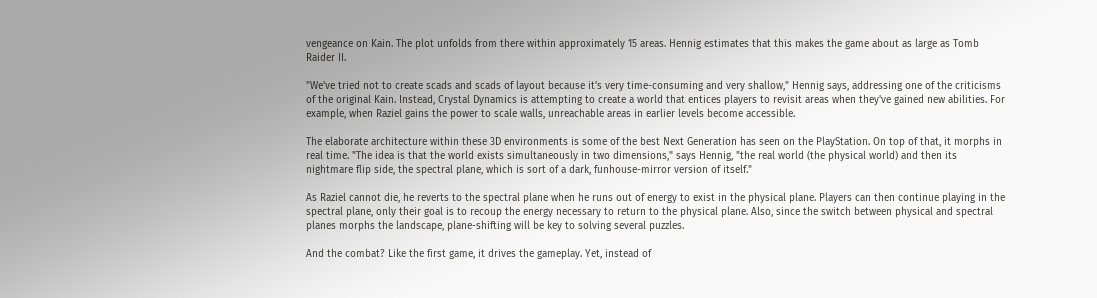vengeance on Kain. The plot unfolds from there within approximately 15 areas. Hennig estimates that this makes the game about as large as Tomb Raider II.

"We've tried not to create scads and scads of layout because it's very time-consuming and very shallow," Hennig says, addressing one of the criticisms of the original Kain. Instead, Crystal Dynamics is attempting to create a world that entices players to revisit areas when they've gained new abilities. For example, when Raziel gains the power to scale walls, unreachable areas in earlier levels become accessible.

The elaborate architecture within these 3D environments is some of the best Next Generation has seen on the PlayStation. On top of that, it morphs in real time. "The idea is that the world exists simultaneously in two dimensions," says Hennig, "the real world (the physical world) and then its nightmare flip side, the spectral plane, which is sort of a dark, funhouse-mirror version of itself."

As Raziel cannot die, he reverts to the spectral plane when he runs out of energy to exist in the physical plane. Players can then continue playing in the spectral plane, only their goal is to recoup the energy necessary to return to the physical plane. Also, since the switch between physical and spectral planes morphs the landscape, plane-shifting will be key to solving several puzzles.

And the combat? Like the first game, it drives the gameplay. Yet, instead of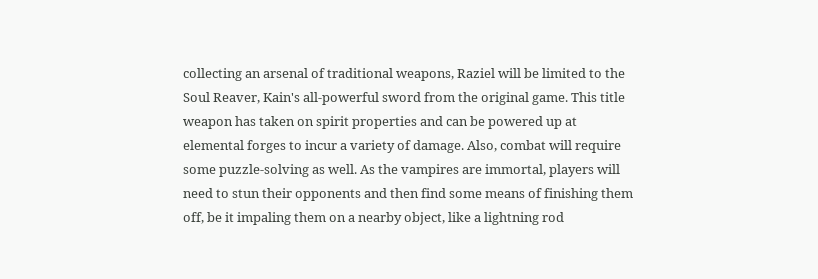collecting an arsenal of traditional weapons, Raziel will be limited to the Soul Reaver, Kain's all-powerful sword from the original game. This title weapon has taken on spirit properties and can be powered up at elemental forges to incur a variety of damage. Also, combat will require some puzzle-solving as well. As the vampires are immortal, players will need to stun their opponents and then find some means of finishing them off, be it impaling them on a nearby object, like a lightning rod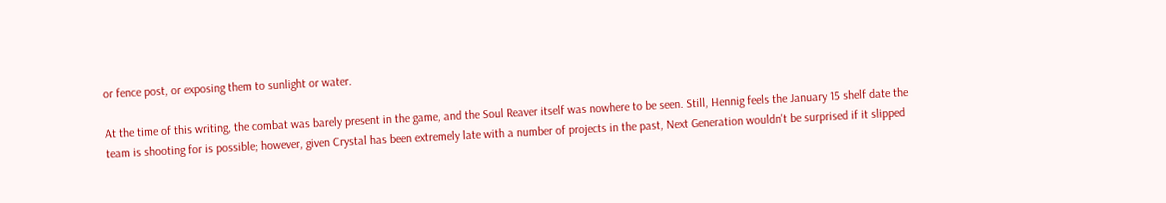or fence post, or exposing them to sunlight or water.

At the time of this writing, the combat was barely present in the game, and the Soul Reaver itself was nowhere to be seen. Still, Hennig feels the January 15 shelf date the team is shooting for is possible; however, given Crystal has been extremely late with a number of projects in the past, Next Generation wouldn't be surprised if it slipped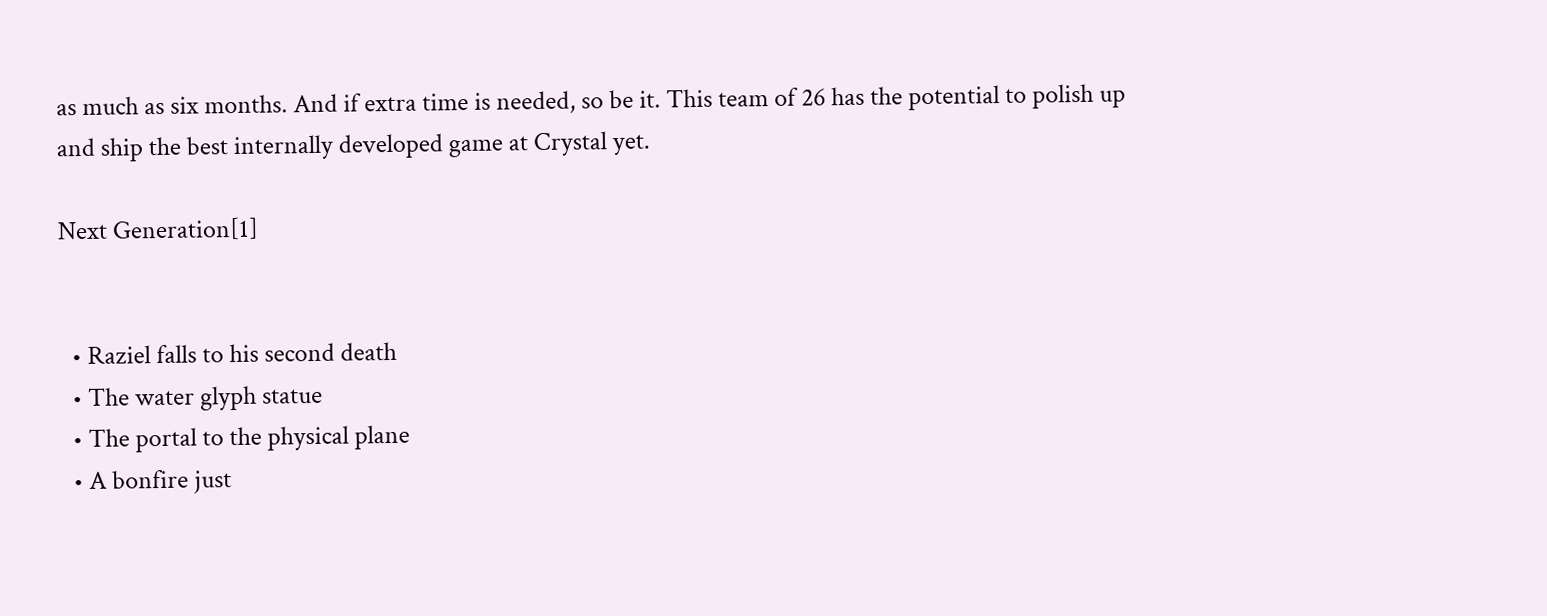as much as six months. And if extra time is needed, so be it. This team of 26 has the potential to polish up and ship the best internally developed game at Crystal yet.

Next Generation[1]


  • Raziel falls to his second death
  • The water glyph statue
  • The portal to the physical plane
  • A bonfire just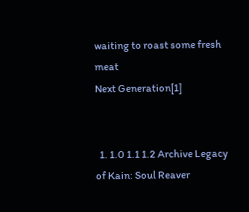waiting to roast some fresh meat
Next Generation[1]


  1. 1.0 1.1 1.2 Archive Legacy of Kain: Soul Reaver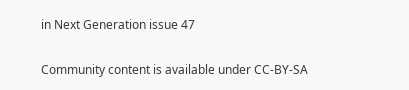in Next Generation issue 47


Community content is available under CC-BY-SA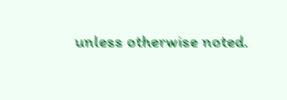unless otherwise noted.